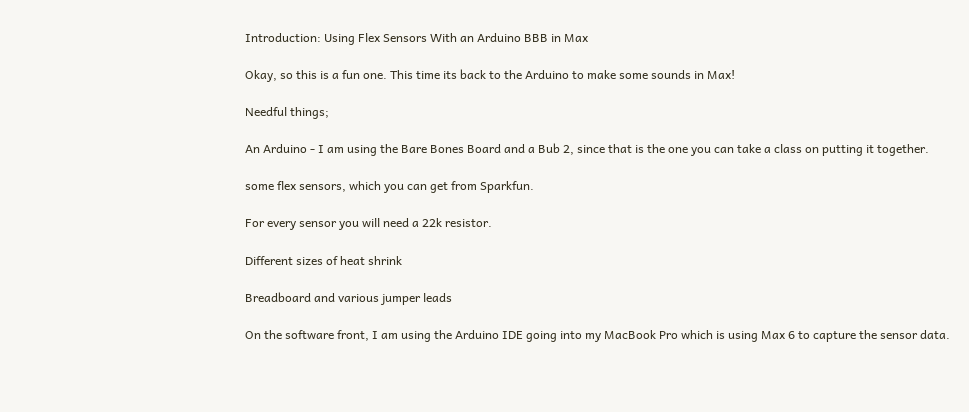Introduction: Using Flex Sensors With an Arduino BBB in Max

Okay, so this is a fun one. This time its back to the Arduino to make some sounds in Max!

Needful things;

An Arduino - I am using the Bare Bones Board and a Bub 2, since that is the one you can take a class on putting it together.

some flex sensors, which you can get from Sparkfun.

For every sensor you will need a 22k resistor.

Different sizes of heat shrink

Breadboard and various jumper leads

On the software front, I am using the Arduino IDE going into my MacBook Pro which is using Max 6 to capture the sensor data.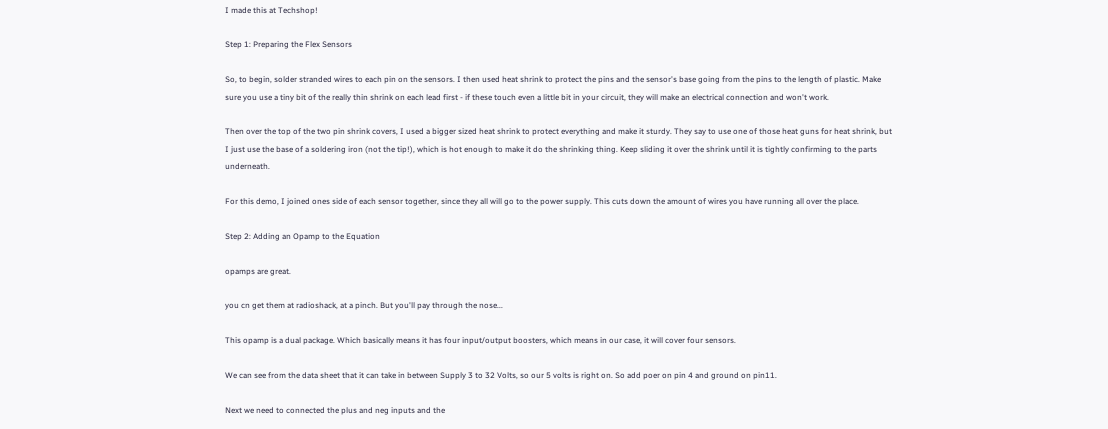I made this at Techshop!

Step 1: Preparing the Flex Sensors

So, to begin, solder stranded wires to each pin on the sensors. I then used heat shrink to protect the pins and the sensor's base going from the pins to the length of plastic. Make sure you use a tiny bit of the really thin shrink on each lead first - if these touch even a little bit in your circuit, they will make an electrical connection and won't work.

Then over the top of the two pin shrink covers, I used a bigger sized heat shrink to protect everything and make it sturdy. They say to use one of those heat guns for heat shrink, but I just use the base of a soldering iron (not the tip!), which is hot enough to make it do the shrinking thing. Keep sliding it over the shrink until it is tightly confirming to the parts underneath.

For this demo, I joined ones side of each sensor together, since they all will go to the power supply. This cuts down the amount of wires you have running all over the place.

Step 2: Adding an Opamp to the Equation

opamps are great.

you cn get them at radioshack, at a pinch. But you'll pay through the nose...

This opamp is a dual package. Which basically means it has four input/output boosters, which means in our case, it will cover four sensors.

We can see from the data sheet that it can take in between Supply 3 to 32 Volts, so our 5 volts is right on. So add poer on pin 4 and ground on pin11.

Next we need to connected the plus and neg inputs and the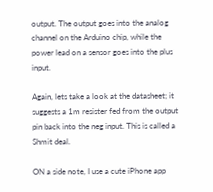output. The output goes into the analog channel on the Arduino chip, while the power lead on a sensor goes into the plus input.

Again, lets take a look at the datasheet; it suggests a 1m resister fed from the output pin back into the neg input. This is called a Shmit deal.

ON a side note, I use a cute iPhone app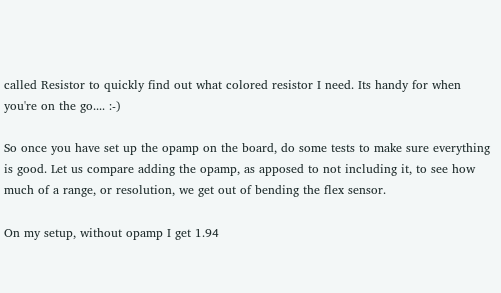called Resistor to quickly find out what colored resistor I need. Its handy for when you're on the go.... :-)

So once you have set up the opamp on the board, do some tests to make sure everything is good. Let us compare adding the opamp, as apposed to not including it, to see how much of a range, or resolution, we get out of bending the flex sensor.

On my setup, without opamp I get 1.94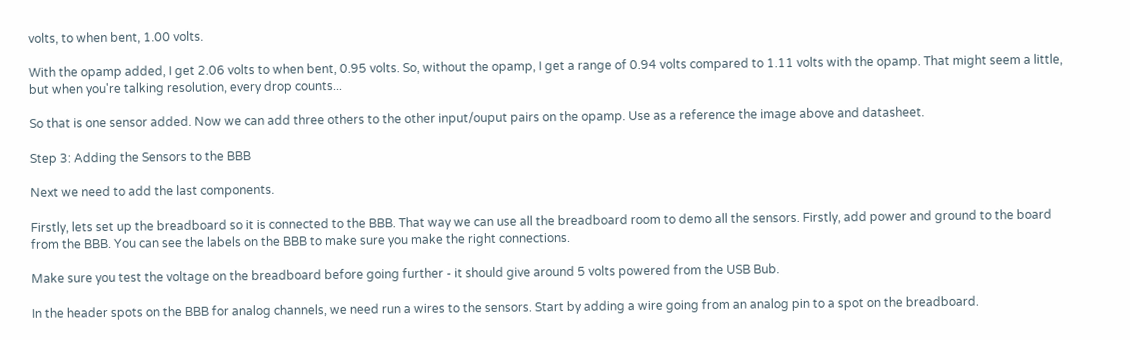volts, to when bent, 1.00 volts.

With the opamp added, I get 2.06 volts to when bent, 0.95 volts. So, without the opamp, I get a range of 0.94 volts compared to 1.11 volts with the opamp. That might seem a little, but when you're talking resolution, every drop counts...

So that is one sensor added. Now we can add three others to the other input/ouput pairs on the opamp. Use as a reference the image above and datasheet.

Step 3: Adding the Sensors to the BBB

Next we need to add the last components.

Firstly, lets set up the breadboard so it is connected to the BBB. That way we can use all the breadboard room to demo all the sensors. Firstly, add power and ground to the board from the BBB. You can see the labels on the BBB to make sure you make the right connections.

Make sure you test the voltage on the breadboard before going further - it should give around 5 volts powered from the USB Bub.

In the header spots on the BBB for analog channels, we need run a wires to the sensors. Start by adding a wire going from an analog pin to a spot on the breadboard.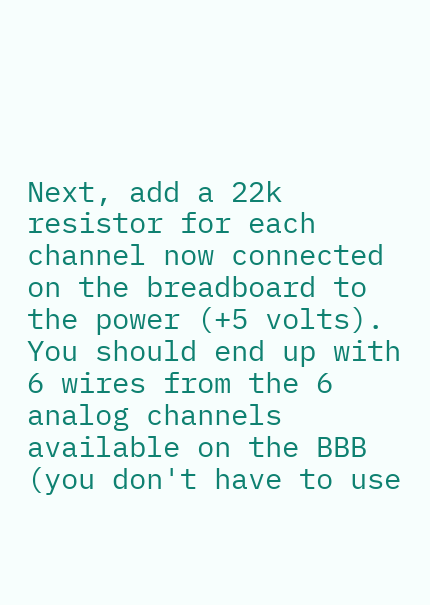Next, add a 22k resistor for each channel now connected on the breadboard to the power (+5 volts). You should end up with 6 wires from the 6 analog channels available on the BBB (you don't have to use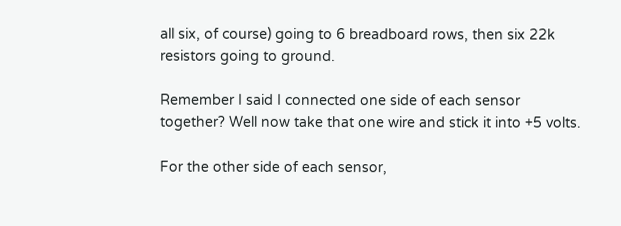all six, of course) going to 6 breadboard rows, then six 22k resistors going to ground.

Remember I said I connected one side of each sensor together? Well now take that one wire and stick it into +5 volts.

For the other side of each sensor,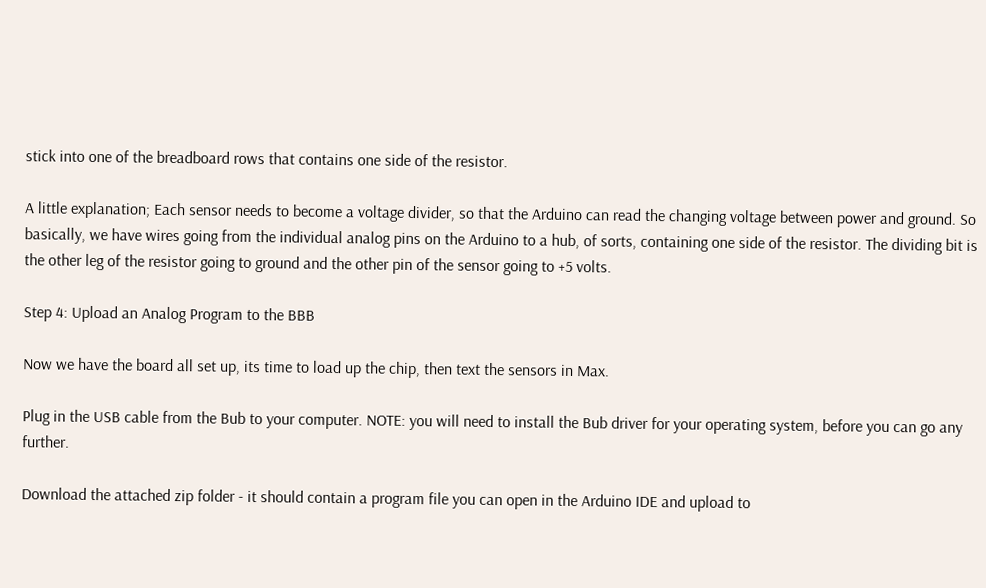stick into one of the breadboard rows that contains one side of the resistor.

A little explanation; Each sensor needs to become a voltage divider, so that the Arduino can read the changing voltage between power and ground. So basically, we have wires going from the individual analog pins on the Arduino to a hub, of sorts, containing one side of the resistor. The dividing bit is the other leg of the resistor going to ground and the other pin of the sensor going to +5 volts.

Step 4: Upload an Analog Program to the BBB

Now we have the board all set up, its time to load up the chip, then text the sensors in Max.

Plug in the USB cable from the Bub to your computer. NOTE: you will need to install the Bub driver for your operating system, before you can go any further.

Download the attached zip folder - it should contain a program file you can open in the Arduino IDE and upload to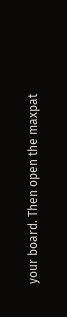your board. Then open the maxpat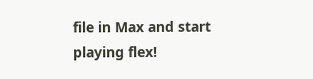file in Max and start playing flex!